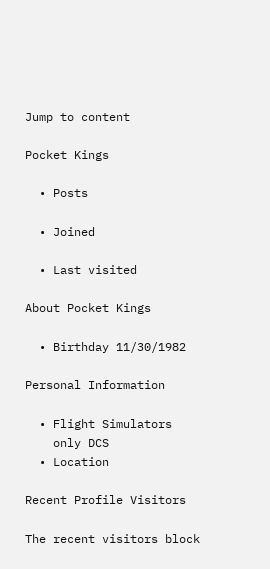Jump to content

Pocket Kings

  • Posts

  • Joined

  • Last visited

About Pocket Kings

  • Birthday 11/30/1982

Personal Information

  • Flight Simulators
    only DCS
  • Location

Recent Profile Visitors

The recent visitors block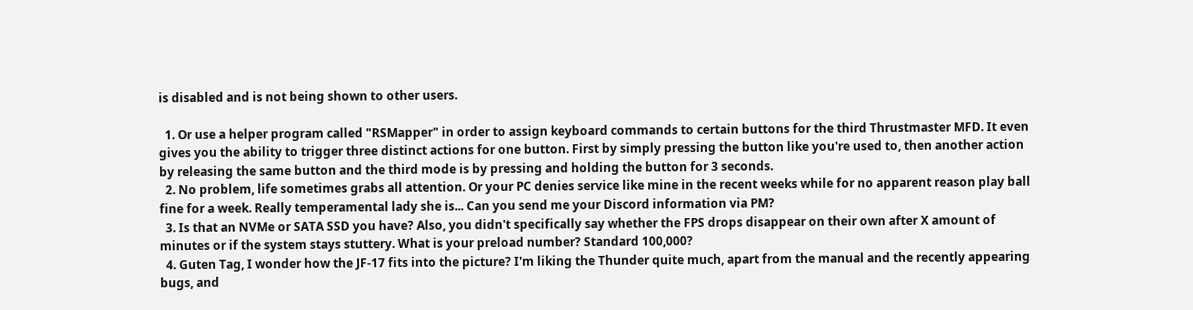is disabled and is not being shown to other users.

  1. Or use a helper program called "RSMapper" in order to assign keyboard commands to certain buttons for the third Thrustmaster MFD. It even gives you the ability to trigger three distinct actions for one button. First by simply pressing the button like you're used to, then another action by releasing the same button and the third mode is by pressing and holding the button for 3 seconds.
  2. No problem, life sometimes grabs all attention. Or your PC denies service like mine in the recent weeks while for no apparent reason play ball fine for a week. Really temperamental lady she is... Can you send me your Discord information via PM?
  3. Is that an NVMe or SATA SSD you have? Also, you didn't specifically say whether the FPS drops disappear on their own after X amount of minutes or if the system stays stuttery. What is your preload number? Standard 100,000?
  4. Guten Tag, I wonder how the JF-17 fits into the picture? I'm liking the Thunder quite much, apart from the manual and the recently appearing bugs, and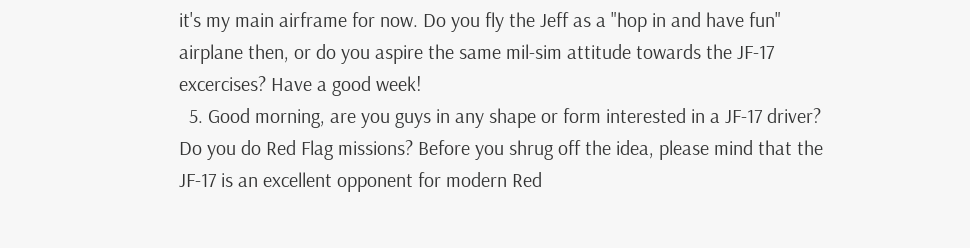it's my main airframe for now. Do you fly the Jeff as a "hop in and have fun" airplane then, or do you aspire the same mil-sim attitude towards the JF-17 excercises? Have a good week!
  5. Good morning, are you guys in any shape or form interested in a JF-17 driver? Do you do Red Flag missions? Before you shrug off the idea, please mind that the JF-17 is an excellent opponent for modern Red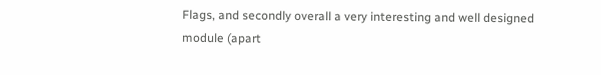Flags, and secondly overall a very interesting and well designed module (apart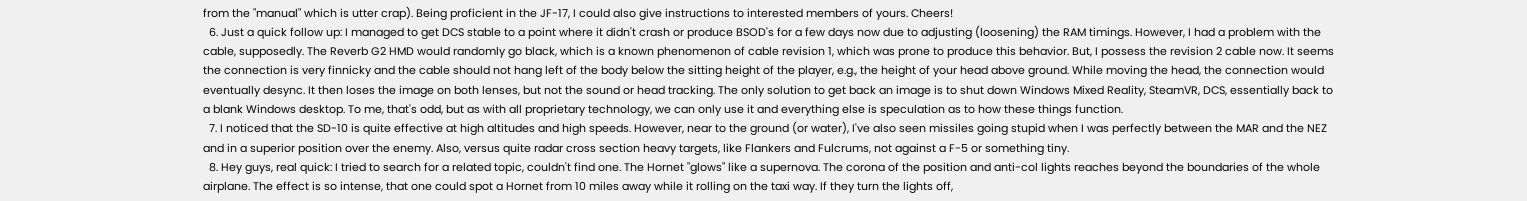from the "manual" which is utter crap). Being proficient in the JF-17, I could also give instructions to interested members of yours. Cheers!
  6. Just a quick follow up: I managed to get DCS stable to a point where it didn't crash or produce BSOD's for a few days now due to adjusting (loosening) the RAM timings. However, I had a problem with the cable, supposedly. The Reverb G2 HMD would randomly go black, which is a known phenomenon of cable revision 1, which was prone to produce this behavior. But, I possess the revision 2 cable now. It seems the connection is very finnicky and the cable should not hang left of the body below the sitting height of the player, e.g., the height of your head above ground. While moving the head, the connection would eventually desync. It then loses the image on both lenses, but not the sound or head tracking. The only solution to get back an image is to shut down Windows Mixed Reality, SteamVR, DCS, essentially back to a blank Windows desktop. To me, that's odd, but as with all proprietary technology, we can only use it and everything else is speculation as to how these things function.
  7. I noticed that the SD-10 is quite effective at high altitudes and high speeds. However, near to the ground (or water), I've also seen missiles going stupid when I was perfectly between the MAR and the NEZ and in a superior position over the enemy. Also, versus quite radar cross section heavy targets, like Flankers and Fulcrums, not against a F-5 or something tiny.
  8. Hey guys, real quick: I tried to search for a related topic, couldn't find one. The Hornet "glows" like a supernova. The corona of the position and anti-col lights reaches beyond the boundaries of the whole airplane. The effect is so intense, that one could spot a Hornet from 10 miles away while it rolling on the taxi way. If they turn the lights off,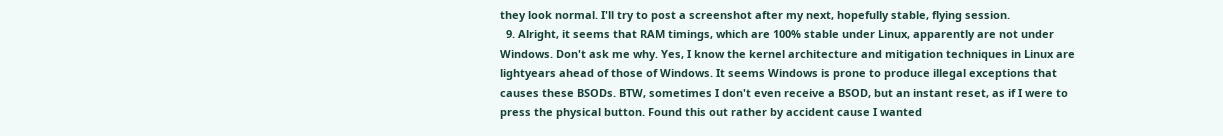they look normal. I'll try to post a screenshot after my next, hopefully stable, flying session.
  9. Alright, it seems that RAM timings, which are 100% stable under Linux, apparently are not under Windows. Don't ask me why. Yes, I know the kernel architecture and mitigation techniques in Linux are lightyears ahead of those of Windows. It seems Windows is prone to produce illegal exceptions that causes these BSODs. BTW, sometimes I don't even receive a BSOD, but an instant reset, as if I were to press the physical button. Found this out rather by accident cause I wanted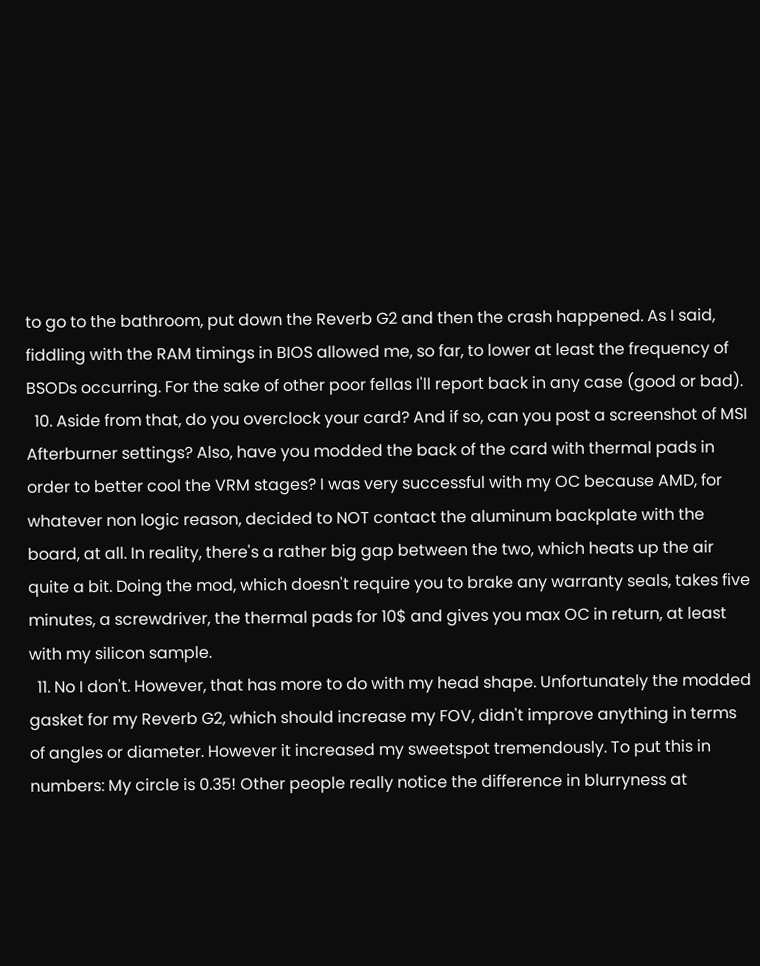to go to the bathroom, put down the Reverb G2 and then the crash happened. As I said, fiddling with the RAM timings in BIOS allowed me, so far, to lower at least the frequency of BSODs occurring. For the sake of other poor fellas I'll report back in any case (good or bad).
  10. Aside from that, do you overclock your card? And if so, can you post a screenshot of MSI Afterburner settings? Also, have you modded the back of the card with thermal pads in order to better cool the VRM stages? I was very successful with my OC because AMD, for whatever non logic reason, decided to NOT contact the aluminum backplate with the board, at all. In reality, there's a rather big gap between the two, which heats up the air quite a bit. Doing the mod, which doesn't require you to brake any warranty seals, takes five minutes, a screwdriver, the thermal pads for 10$ and gives you max OC in return, at least with my silicon sample.
  11. No I don't. However, that has more to do with my head shape. Unfortunately the modded gasket for my Reverb G2, which should increase my FOV, didn't improve anything in terms of angles or diameter. However it increased my sweetspot tremendously. To put this in numbers: My circle is 0.35! Other people really notice the difference in blurryness at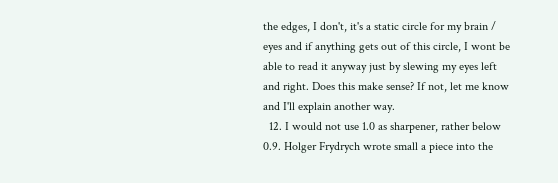the edges, I don't, it's a static circle for my brain / eyes and if anything gets out of this circle, I wont be able to read it anyway just by slewing my eyes left and right. Does this make sense? If not, let me know and I'll explain another way.
  12. I would not use 1.0 as sharpener, rather below 0.9. Holger Frydrych wrote small a piece into the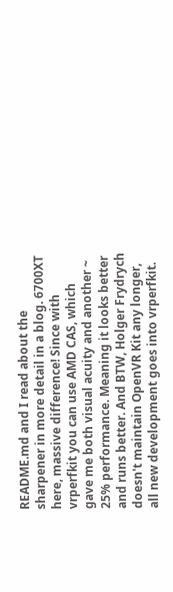README.md and I read about the sharpener in more detail in a blog. 6700XT here, massive difference! Since with vrperfkit you can use AMD CAS, which gave me both visual acuity and another ~ 25% performance. Meaning it looks better and runs better. And BTW, Holger Frydrych doesn't maintain OpenVR Kit any longer, all new development goes into vrperfkit.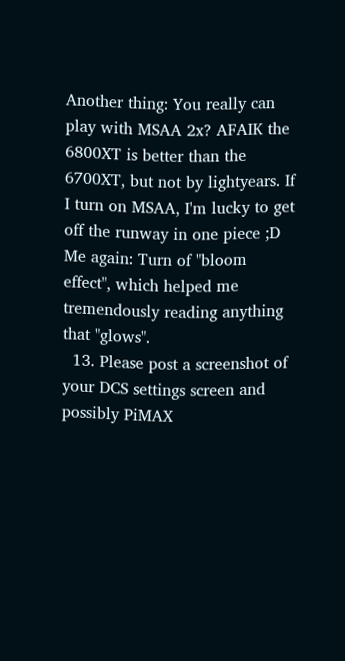Another thing: You really can play with MSAA 2x? AFAIK the 6800XT is better than the 6700XT, but not by lightyears. If I turn on MSAA, I'm lucky to get off the runway in one piece ;D Me again: Turn of "bloom effect", which helped me tremendously reading anything that "glows".
  13. Please post a screenshot of your DCS settings screen and possibly PiMAX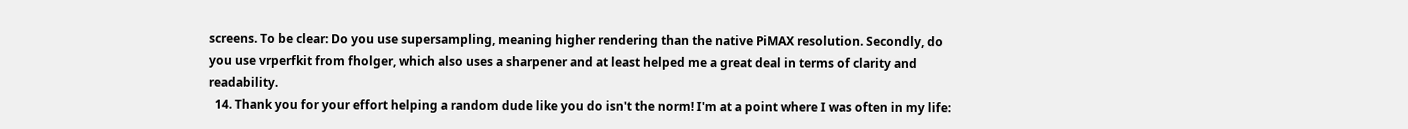screens. To be clear: Do you use supersampling, meaning higher rendering than the native PiMAX resolution. Secondly, do you use vrperfkit from fholger, which also uses a sharpener and at least helped me a great deal in terms of clarity and readability.
  14. Thank you for your effort helping a random dude like you do isn't the norm! I'm at a point where I was often in my life: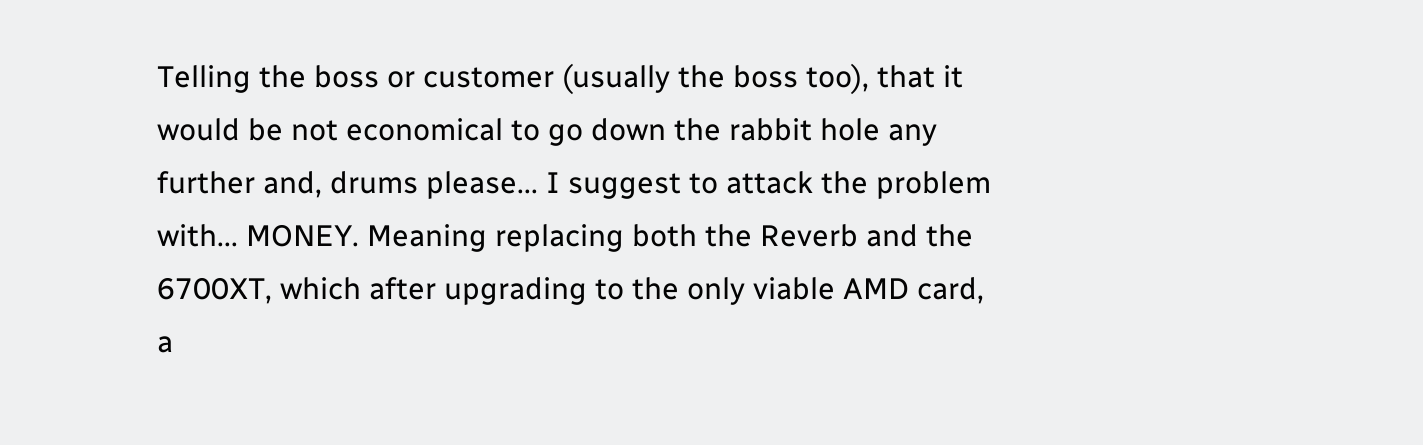Telling the boss or customer (usually the boss too), that it would be not economical to go down the rabbit hole any further and, drums please... I suggest to attack the problem with... MONEY. Meaning replacing both the Reverb and the 6700XT, which after upgrading to the only viable AMD card, a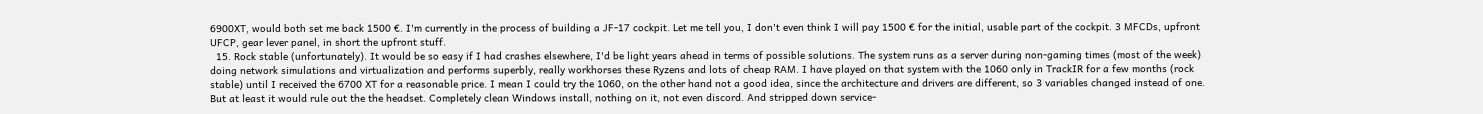6900XT, would both set me back 1500 €. I'm currently in the process of building a JF-17 cockpit. Let me tell you, I don't even think I will pay 1500 € for the initial, usable part of the cockpit. 3 MFCDs, upfront UFCP, gear lever panel, in short the upfront stuff.
  15. Rock stable (unfortunately). It would be so easy if I had crashes elsewhere, I'd be light years ahead in terms of possible solutions. The system runs as a server during non-gaming times (most of the week) doing network simulations and virtualization and performs superbly, really workhorses these Ryzens and lots of cheap RAM. I have played on that system with the 1060 only in TrackIR for a few months (rock stable) until I received the 6700 XT for a reasonable price. I mean I could try the 1060, on the other hand not a good idea, since the architecture and drivers are different, so 3 variables changed instead of one. But at least it would rule out the the headset. Completely clean Windows install, nothing on it, not even discord. And stripped down service-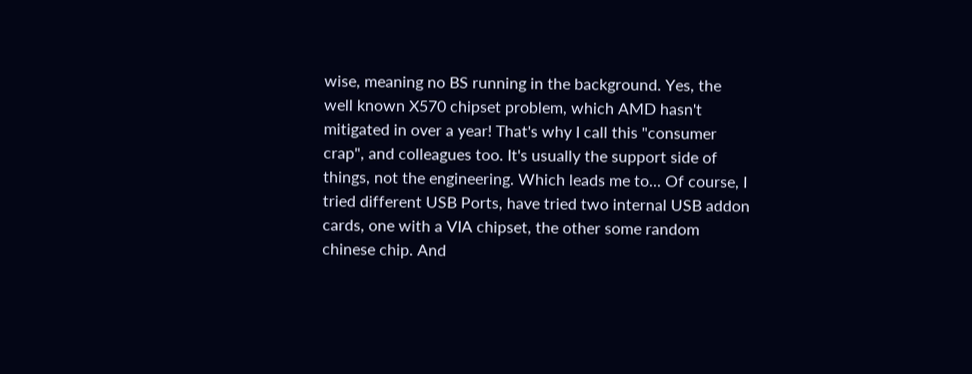wise, meaning no BS running in the background. Yes, the well known X570 chipset problem, which AMD hasn't mitigated in over a year! That's why I call this "consumer crap", and colleagues too. It's usually the support side of things, not the engineering. Which leads me to... Of course, I tried different USB Ports, have tried two internal USB addon cards, one with a VIA chipset, the other some random chinese chip. And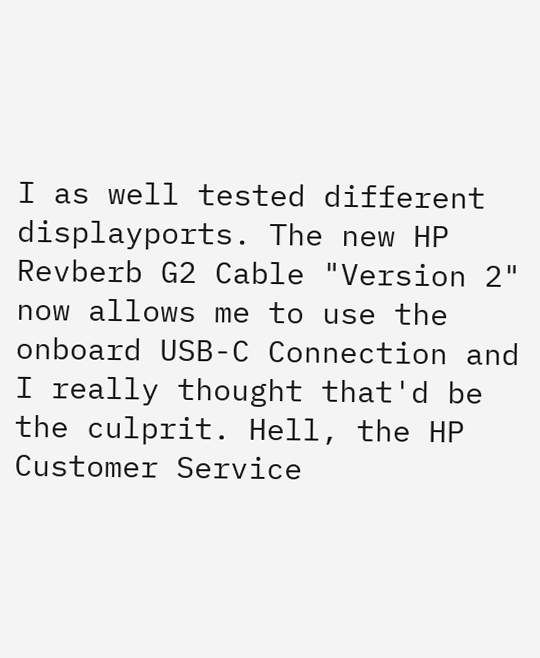I as well tested different displayports. The new HP Revberb G2 Cable "Version 2" now allows me to use the onboard USB-C Connection and I really thought that'd be the culprit. Hell, the HP Customer Service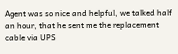Agent was so nice and helpful, we talked half an hour, that he sent me the replacement cable via UPS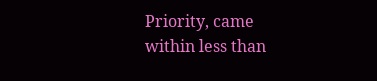Priority, came within less than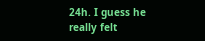24h. I guess he really felt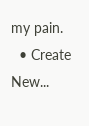my pain.
  • Create New...